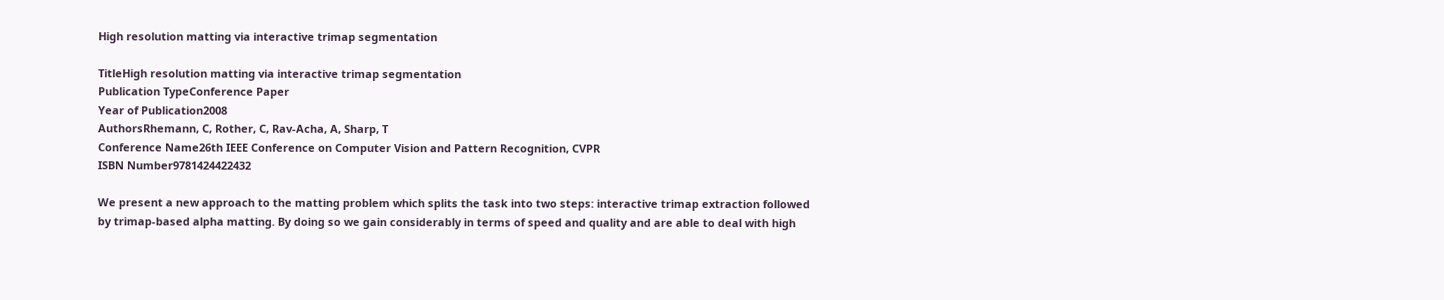High resolution matting via interactive trimap segmentation

TitleHigh resolution matting via interactive trimap segmentation
Publication TypeConference Paper
Year of Publication2008
AuthorsRhemann, C, Rother, C, Rav-Acha, A, Sharp, T
Conference Name26th IEEE Conference on Computer Vision and Pattern Recognition, CVPR
ISBN Number9781424422432

We present a new approach to the matting problem which splits the task into two steps: interactive trimap extraction followed by trimap-based alpha matting. By doing so we gain considerably in terms of speed and quality and are able to deal with high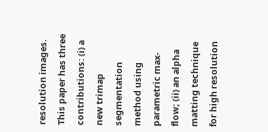resolution images. This paper has three contributions: (i) a new trimap segmentation method using parametric max-flow; (ii) an alpha matting technique for high resolution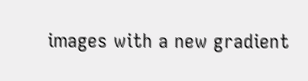images with a new gradient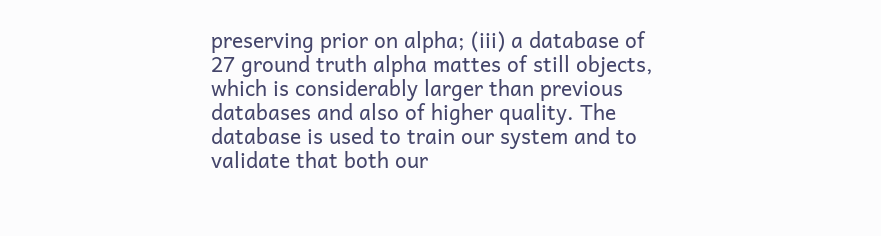preserving prior on alpha; (iii) a database of 27 ground truth alpha mattes of still objects, which is considerably larger than previous databases and also of higher quality. The database is used to train our system and to validate that both our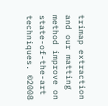trimap extraction and our matting method improve on state-of-the-art techniques. ©2008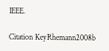IEEE.

Citation KeyRhemann2008b